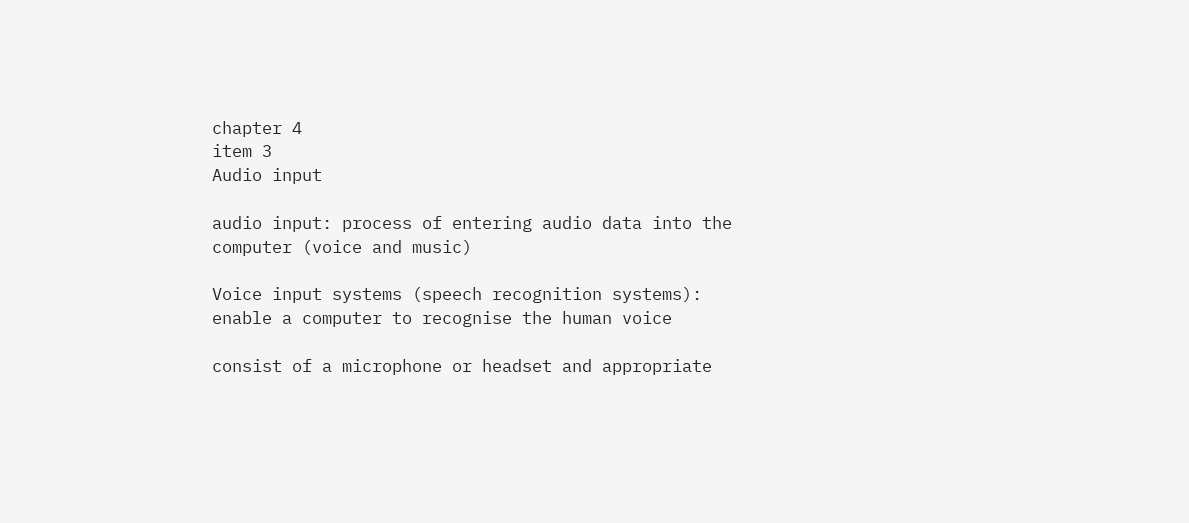chapter 4
item 3
Audio input

audio input: process of entering audio data into the computer (voice and music)

Voice input systems (speech recognition systems):
enable a computer to recognise the human voice

consist of a microphone or headset and appropriate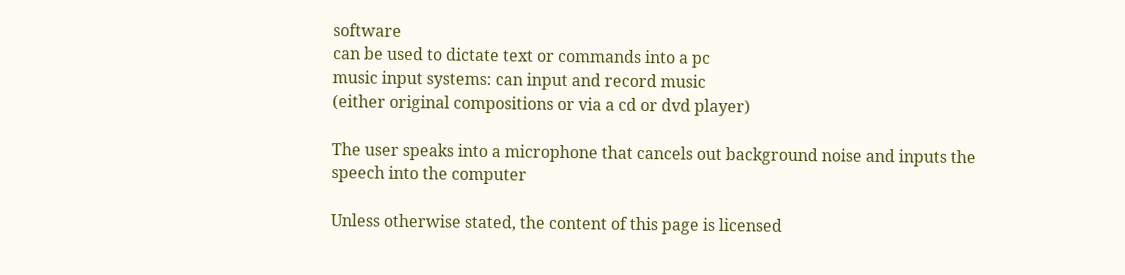software
can be used to dictate text or commands into a pc
music input systems: can input and record music
(either original compositions or via a cd or dvd player)

The user speaks into a microphone that cancels out background noise and inputs the speech into the computer

Unless otherwise stated, the content of this page is licensed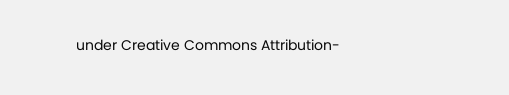under Creative Commons Attribution-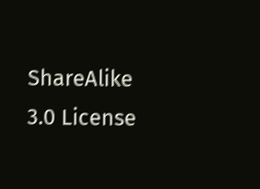ShareAlike 3.0 License